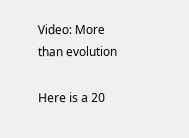Video: More than evolution

Here is a 20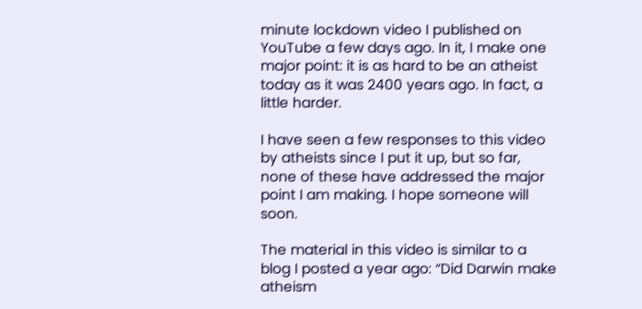minute lockdown video I published on YouTube a few days ago. In it, I make one major point: it is as hard to be an atheist today as it was 2400 years ago. In fact, a little harder.

I have seen a few responses to this video by atheists since I put it up, but so far, none of these have addressed the major point I am making. I hope someone will soon.

The material in this video is similar to a blog I posted a year ago: “Did Darwin make atheism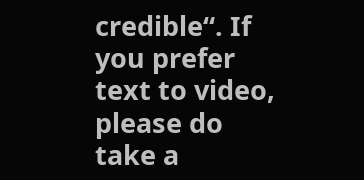credible“. If you prefer text to video, please do take a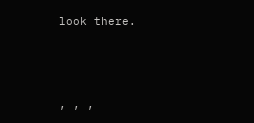look there.



, , ,